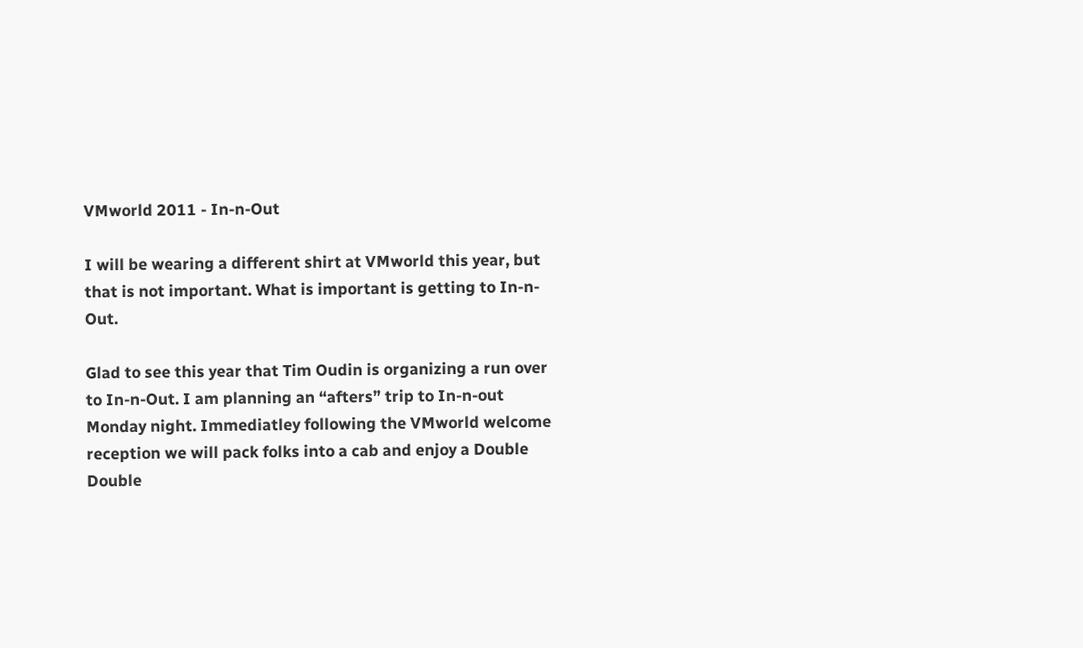VMworld 2011 - In-n-Out

I will be wearing a different shirt at VMworld this year, but that is not important. What is important is getting to In-n-Out.

Glad to see this year that Tim Oudin is organizing a run over to In-n-Out. I am planning an “afters” trip to In-n-out Monday night. Immediatley following the VMworld welcome reception we will pack folks into a cab and enjoy a Double Double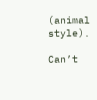(animal style).

Can’t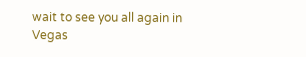wait to see you all again in Vegas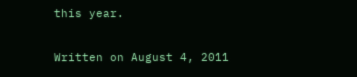this year.

Written on August 4, 2011